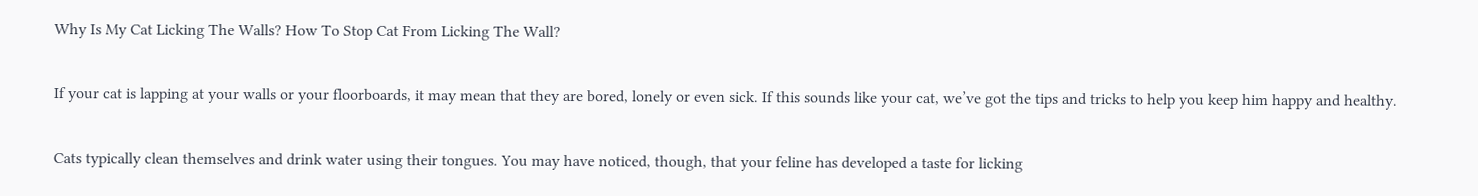Why Is My Cat Licking The Walls? How To Stop Cat From Licking The Wall?

If your cat is lapping at your walls or your floorboards, it may mean that they are bored, lonely or even sick. If this sounds like your cat, we’ve got the tips and tricks to help you keep him happy and healthy.

Cats typically clean themselves and drink water using their tongues. You may have noticed, though, that your feline has developed a taste for licking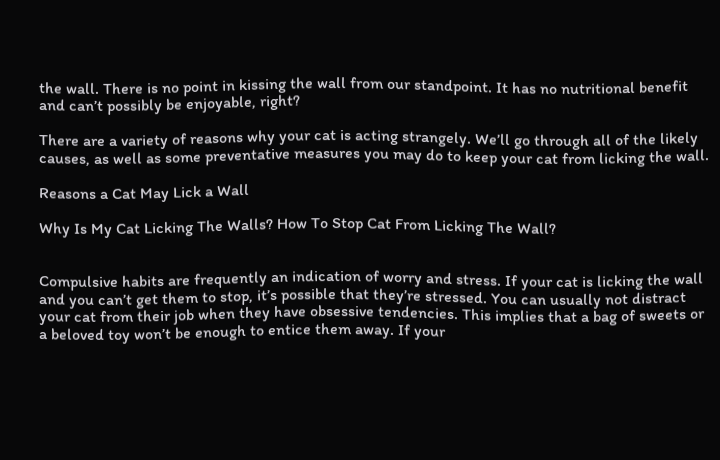the wall. There is no point in kissing the wall from our standpoint. It has no nutritional benefit and can’t possibly be enjoyable, right?

There are a variety of reasons why your cat is acting strangely. We’ll go through all of the likely causes, as well as some preventative measures you may do to keep your cat from licking the wall.

Reasons a Cat May Lick a Wall

Why Is My Cat Licking The Walls? How To Stop Cat From Licking The Wall?


Compulsive habits are frequently an indication of worry and stress. If your cat is licking the wall and you can’t get them to stop, it’s possible that they’re stressed. You can usually not distract your cat from their job when they have obsessive tendencies. This implies that a bag of sweets or a beloved toy won’t be enough to entice them away. If your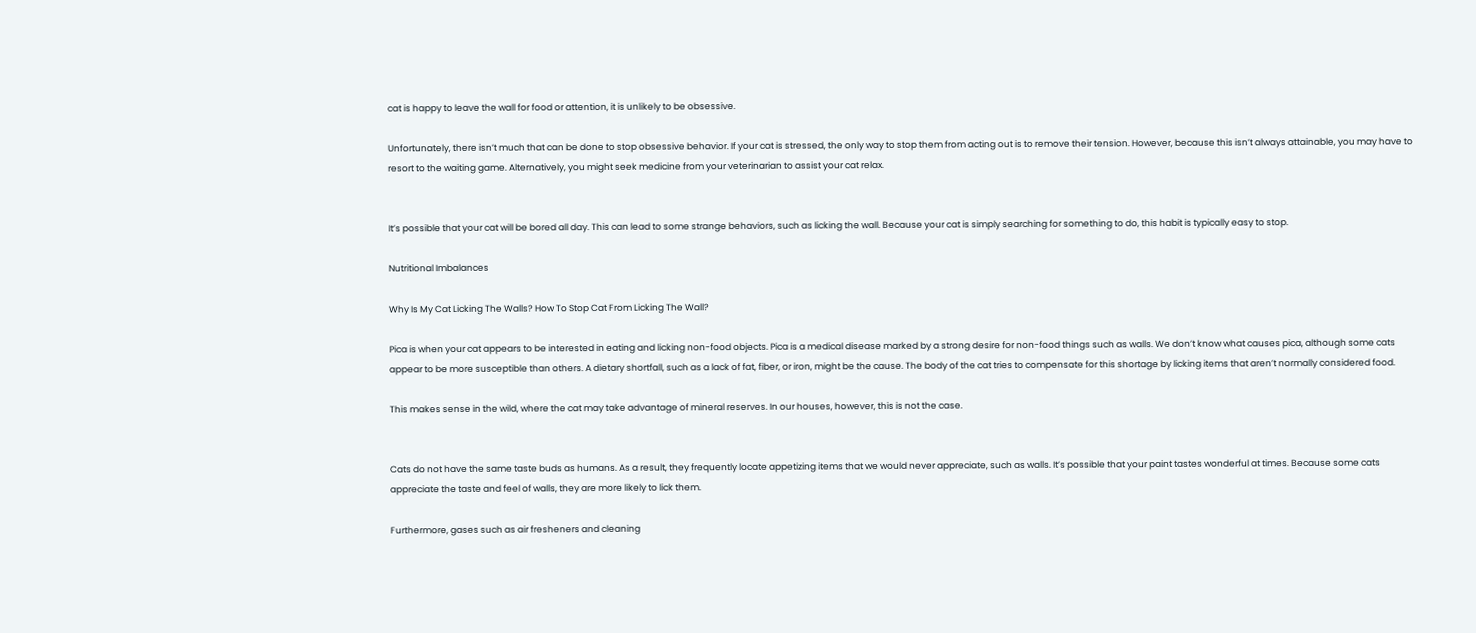cat is happy to leave the wall for food or attention, it is unlikely to be obsessive.

Unfortunately, there isn’t much that can be done to stop obsessive behavior. If your cat is stressed, the only way to stop them from acting out is to remove their tension. However, because this isn’t always attainable, you may have to resort to the waiting game. Alternatively, you might seek medicine from your veterinarian to assist your cat relax.


It’s possible that your cat will be bored all day. This can lead to some strange behaviors, such as licking the wall. Because your cat is simply searching for something to do, this habit is typically easy to stop.

Nutritional Imbalances

Why Is My Cat Licking The Walls? How To Stop Cat From Licking The Wall?

Pica is when your cat appears to be interested in eating and licking non-food objects. Pica is a medical disease marked by a strong desire for non-food things such as walls. We don’t know what causes pica, although some cats appear to be more susceptible than others. A dietary shortfall, such as a lack of fat, fiber, or iron, might be the cause. The body of the cat tries to compensate for this shortage by licking items that aren’t normally considered food.

This makes sense in the wild, where the cat may take advantage of mineral reserves. In our houses, however, this is not the case.


Cats do not have the same taste buds as humans. As a result, they frequently locate appetizing items that we would never appreciate, such as walls. It’s possible that your paint tastes wonderful at times. Because some cats appreciate the taste and feel of walls, they are more likely to lick them.

Furthermore, gases such as air fresheners and cleaning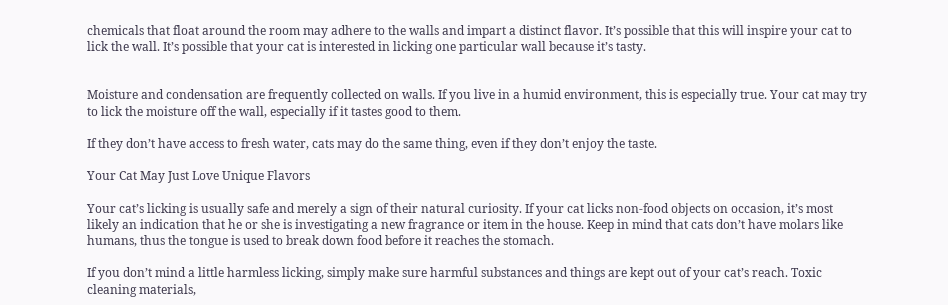chemicals that float around the room may adhere to the walls and impart a distinct flavor. It’s possible that this will inspire your cat to lick the wall. It’s possible that your cat is interested in licking one particular wall because it’s tasty.


Moisture and condensation are frequently collected on walls. If you live in a humid environment, this is especially true. Your cat may try to lick the moisture off the wall, especially if it tastes good to them.

If they don’t have access to fresh water, cats may do the same thing, even if they don’t enjoy the taste.

Your Cat May Just Love Unique Flavors

Your cat’s licking is usually safe and merely a sign of their natural curiosity. If your cat licks non-food objects on occasion, it’s most likely an indication that he or she is investigating a new fragrance or item in the house. Keep in mind that cats don’t have molars like humans, thus the tongue is used to break down food before it reaches the stomach.

If you don’t mind a little harmless licking, simply make sure harmful substances and things are kept out of your cat’s reach. Toxic cleaning materials,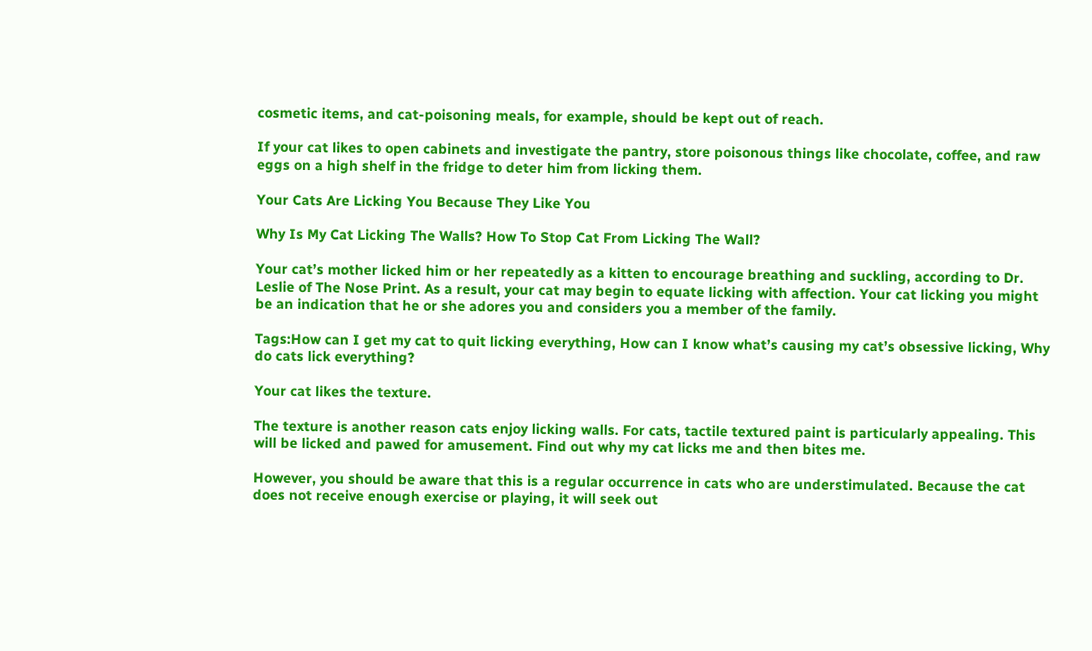cosmetic items, and cat-poisoning meals, for example, should be kept out of reach.

If your cat likes to open cabinets and investigate the pantry, store poisonous things like chocolate, coffee, and raw eggs on a high shelf in the fridge to deter him from licking them.

Your Cats Are Licking You Because They Like You

Why Is My Cat Licking The Walls? How To Stop Cat From Licking The Wall?

Your cat’s mother licked him or her repeatedly as a kitten to encourage breathing and suckling, according to Dr. Leslie of The Nose Print. As a result, your cat may begin to equate licking with affection. Your cat licking you might be an indication that he or she adores you and considers you a member of the family.

Tags:How can I get my cat to quit licking everything, How can I know what’s causing my cat’s obsessive licking, Why do cats lick everything?

Your cat likes the texture.

The texture is another reason cats enjoy licking walls. For cats, tactile textured paint is particularly appealing. This will be licked and pawed for amusement. Find out why my cat licks me and then bites me.

However, you should be aware that this is a regular occurrence in cats who are understimulated. Because the cat does not receive enough exercise or playing, it will seek out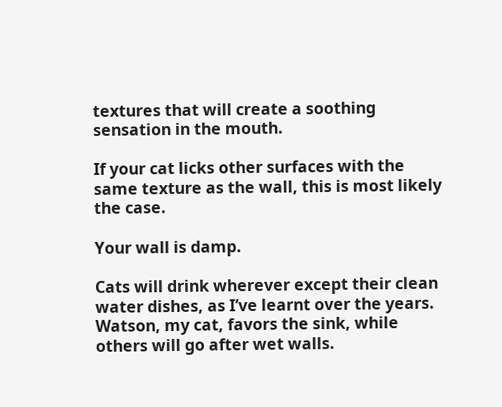textures that will create a soothing sensation in the mouth.

If your cat licks other surfaces with the same texture as the wall, this is most likely the case.

Your wall is damp.

Cats will drink wherever except their clean water dishes, as I’ve learnt over the years. Watson, my cat, favors the sink, while others will go after wet walls.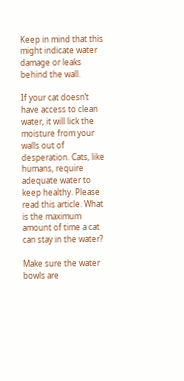Keep in mind that this might indicate water damage or leaks behind the wall.

If your cat doesn’t have access to clean water, it will lick the moisture from your walls out of desperation. Cats, like humans, require adequate water to keep healthy. Please read this article. What is the maximum amount of time a cat can stay in the water?

Make sure the water bowls are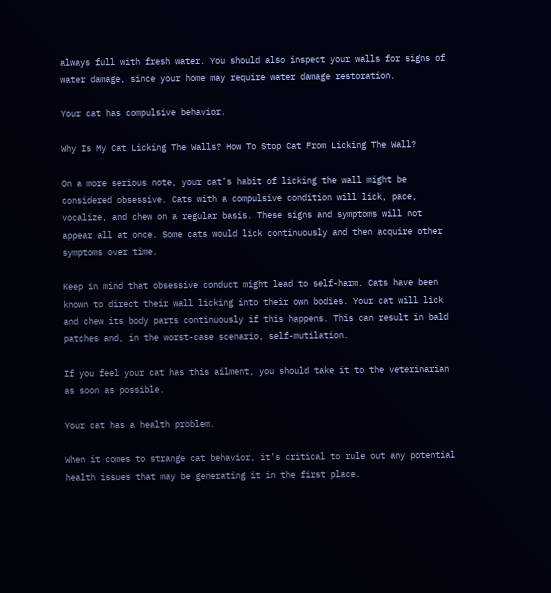always full with fresh water. You should also inspect your walls for signs of water damage, since your home may require water damage restoration.

Your cat has compulsive behavior.

Why Is My Cat Licking The Walls? How To Stop Cat From Licking The Wall?

On a more serious note, your cat’s habit of licking the wall might be considered obsessive. Cats with a compulsive condition will lick, pace, vocalize, and chew on a regular basis. These signs and symptoms will not appear all at once. Some cats would lick continuously and then acquire other symptoms over time.

Keep in mind that obsessive conduct might lead to self-harm. Cats have been known to direct their wall licking into their own bodies. Your cat will lick and chew its body parts continuously if this happens. This can result in bald patches and, in the worst-case scenario, self-mutilation.

If you feel your cat has this ailment, you should take it to the veterinarian as soon as possible.

Your cat has a health problem.

When it comes to strange cat behavior, it’s critical to rule out any potential health issues that may be generating it in the first place.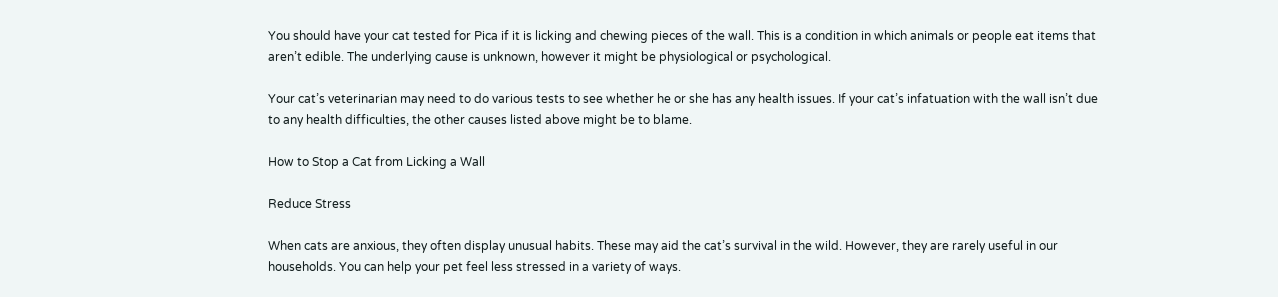You should have your cat tested for Pica if it is licking and chewing pieces of the wall. This is a condition in which animals or people eat items that aren’t edible. The underlying cause is unknown, however it might be physiological or psychological.

Your cat’s veterinarian may need to do various tests to see whether he or she has any health issues. If your cat’s infatuation with the wall isn’t due to any health difficulties, the other causes listed above might be to blame.

How to Stop a Cat from Licking a Wall

Reduce Stress

When cats are anxious, they often display unusual habits. These may aid the cat’s survival in the wild. However, they are rarely useful in our households. You can help your pet feel less stressed in a variety of ways.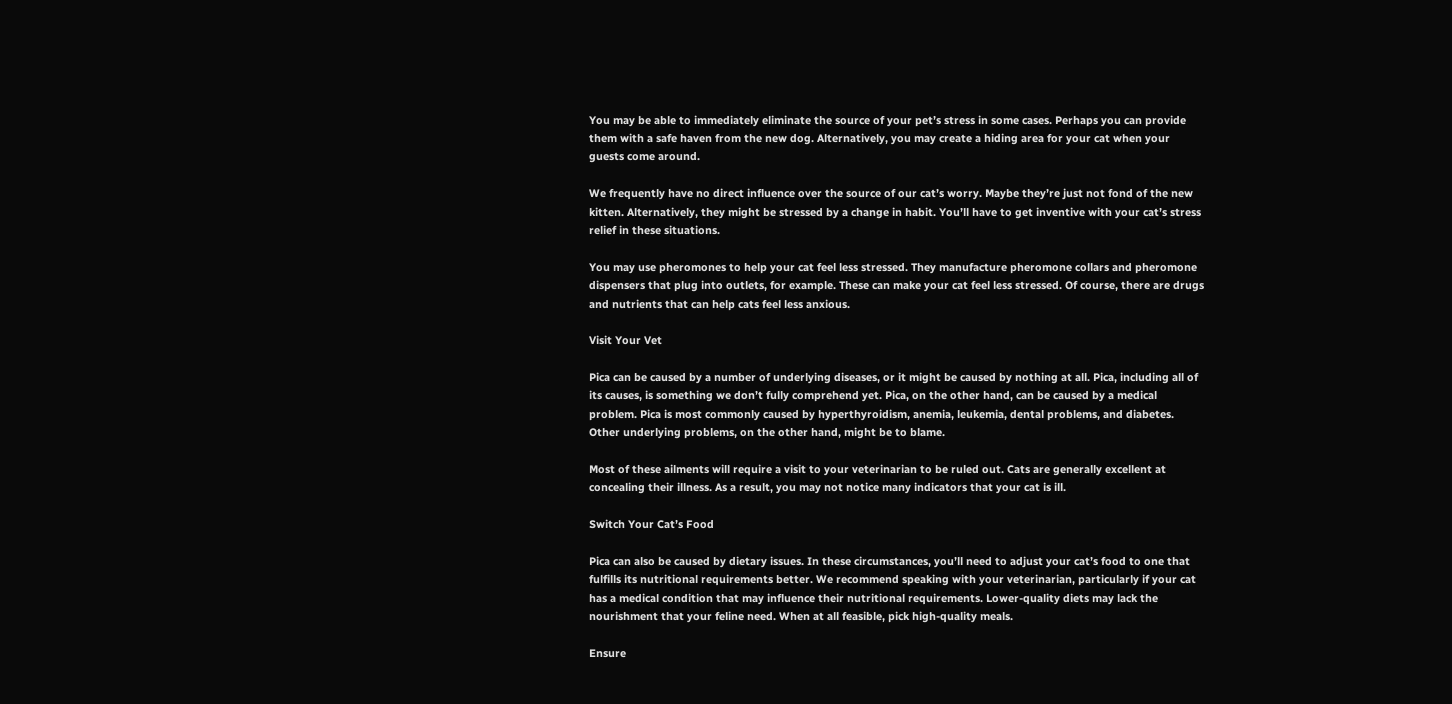You may be able to immediately eliminate the source of your pet’s stress in some cases. Perhaps you can provide them with a safe haven from the new dog. Alternatively, you may create a hiding area for your cat when your guests come around.

We frequently have no direct influence over the source of our cat’s worry. Maybe they’re just not fond of the new kitten. Alternatively, they might be stressed by a change in habit. You’ll have to get inventive with your cat’s stress relief in these situations.

You may use pheromones to help your cat feel less stressed. They manufacture pheromone collars and pheromone dispensers that plug into outlets, for example. These can make your cat feel less stressed. Of course, there are drugs and nutrients that can help cats feel less anxious.

Visit Your Vet

Pica can be caused by a number of underlying diseases, or it might be caused by nothing at all. Pica, including all of its causes, is something we don’t fully comprehend yet. Pica, on the other hand, can be caused by a medical problem. Pica is most commonly caused by hyperthyroidism, anemia, leukemia, dental problems, and diabetes. Other underlying problems, on the other hand, might be to blame.

Most of these ailments will require a visit to your veterinarian to be ruled out. Cats are generally excellent at concealing their illness. As a result, you may not notice many indicators that your cat is ill.

Switch Your Cat’s Food

Pica can also be caused by dietary issues. In these circumstances, you’ll need to adjust your cat’s food to one that fulfills its nutritional requirements better. We recommend speaking with your veterinarian, particularly if your cat has a medical condition that may influence their nutritional requirements. Lower-quality diets may lack the nourishment that your feline need. When at all feasible, pick high-quality meals.

Ensure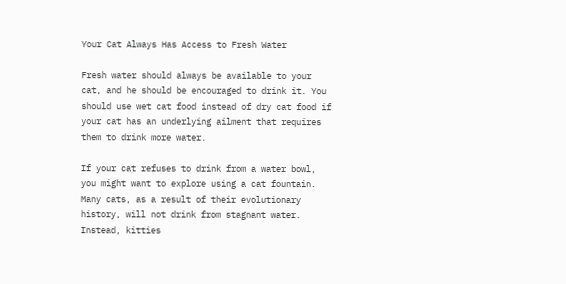Your Cat Always Has Access to Fresh Water

Fresh water should always be available to your cat, and he should be encouraged to drink it. You should use wet cat food instead of dry cat food if your cat has an underlying ailment that requires them to drink more water.

If your cat refuses to drink from a water bowl, you might want to explore using a cat fountain. Many cats, as a result of their evolutionary history, will not drink from stagnant water. Instead, kitties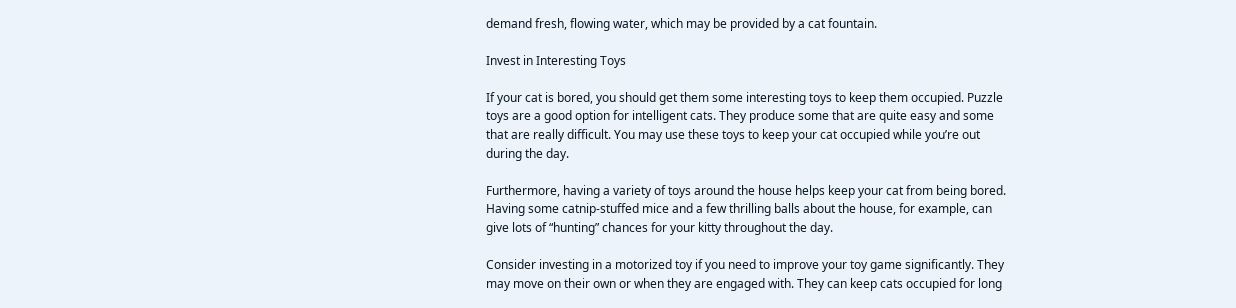demand fresh, flowing water, which may be provided by a cat fountain.

Invest in Interesting Toys

If your cat is bored, you should get them some interesting toys to keep them occupied. Puzzle toys are a good option for intelligent cats. They produce some that are quite easy and some that are really difficult. You may use these toys to keep your cat occupied while you’re out during the day.

Furthermore, having a variety of toys around the house helps keep your cat from being bored. Having some catnip-stuffed mice and a few thrilling balls about the house, for example, can give lots of “hunting” chances for your kitty throughout the day.

Consider investing in a motorized toy if you need to improve your toy game significantly. They may move on their own or when they are engaged with. They can keep cats occupied for long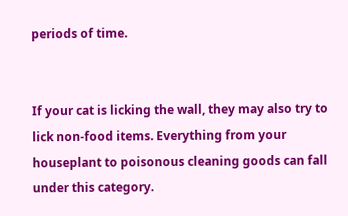periods of time.


If your cat is licking the wall, they may also try to lick non-food items. Everything from your houseplant to poisonous cleaning goods can fall under this category.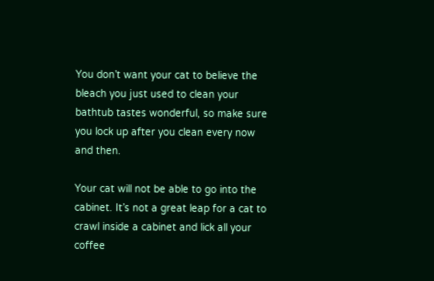You don’t want your cat to believe the bleach you just used to clean your bathtub tastes wonderful, so make sure you lock up after you clean every now and then.

Your cat will not be able to go into the cabinet. It’s not a great leap for a cat to crawl inside a cabinet and lick all your coffee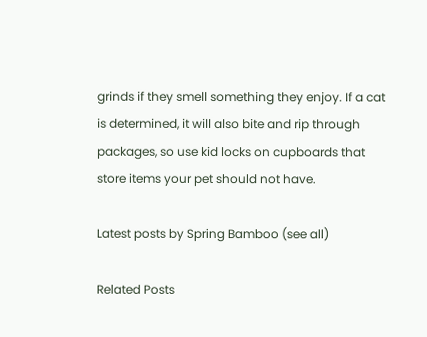grinds if they smell something they enjoy. If a cat is determined, it will also bite and rip through packages, so use kid locks on cupboards that store items your pet should not have.

Latest posts by Spring Bamboo (see all)

Related Posts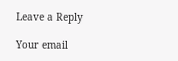Leave a Reply

Your email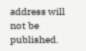address will not be published.